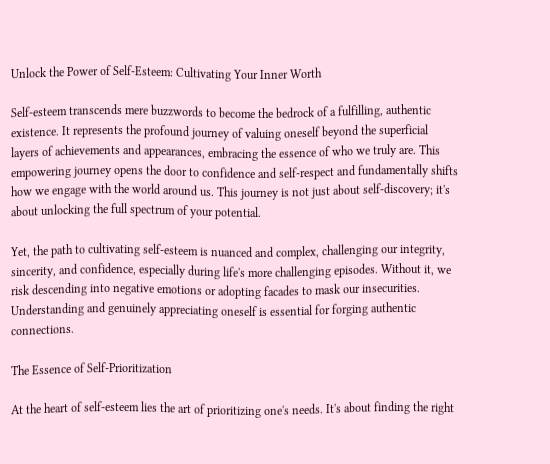Unlock the Power of Self-Esteem: Cultivating Your Inner Worth

Self-esteem transcends mere buzzwords to become the bedrock of a fulfilling, authentic existence. It represents the profound journey of valuing oneself beyond the superficial layers of achievements and appearances, embracing the essence of who we truly are. This empowering journey opens the door to confidence and self-respect and fundamentally shifts how we engage with the world around us. This journey is not just about self-discovery; it's about unlocking the full spectrum of your potential.

Yet, the path to cultivating self-esteem is nuanced and complex, challenging our integrity, sincerity, and confidence, especially during life's more challenging episodes. Without it, we risk descending into negative emotions or adopting facades to mask our insecurities. Understanding and genuinely appreciating oneself is essential for forging authentic connections.

The Essence of Self-Prioritization

At the heart of self-esteem lies the art of prioritizing one's needs. It's about finding the right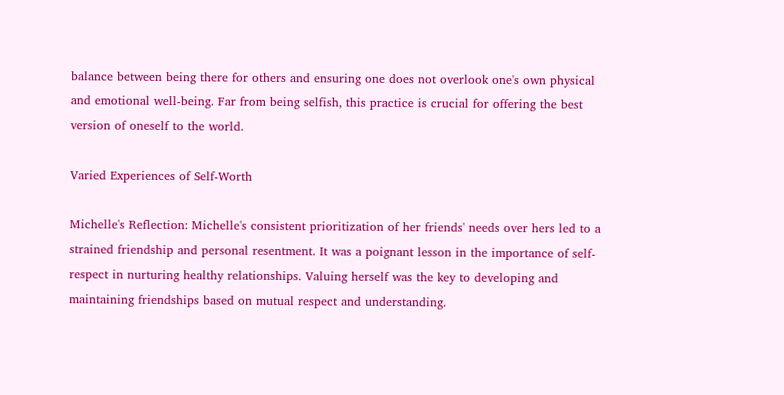balance between being there for others and ensuring one does not overlook one's own physical and emotional well-being. Far from being selfish, this practice is crucial for offering the best version of oneself to the world.

Varied Experiences of Self-Worth

Michelle's Reflection: Michelle's consistent prioritization of her friends' needs over hers led to a strained friendship and personal resentment. It was a poignant lesson in the importance of self-respect in nurturing healthy relationships. Valuing herself was the key to developing and maintaining friendships based on mutual respect and understanding.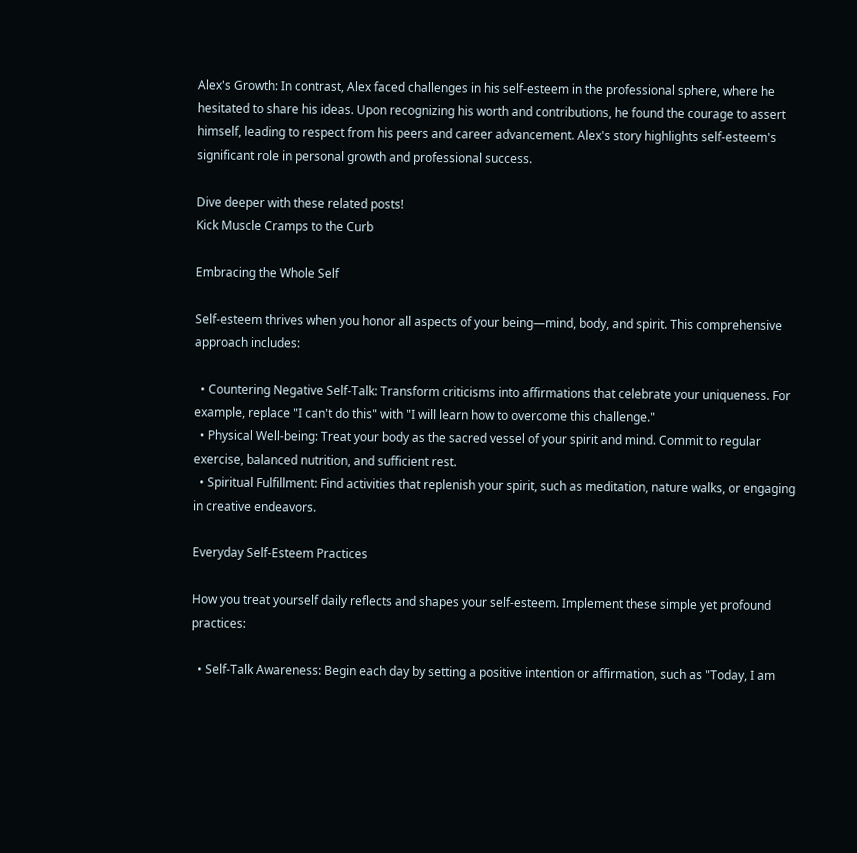Alex's Growth: In contrast, Alex faced challenges in his self-esteem in the professional sphere, where he hesitated to share his ideas. Upon recognizing his worth and contributions, he found the courage to assert himself, leading to respect from his peers and career advancement. Alex's story highlights self-esteem's significant role in personal growth and professional success.

Dive deeper with these related posts!
Kick Muscle Cramps to the Curb

Embracing the Whole Self

Self-esteem thrives when you honor all aspects of your being—mind, body, and spirit. This comprehensive approach includes:

  • Countering Negative Self-Talk: Transform criticisms into affirmations that celebrate your uniqueness. For example, replace "I can't do this" with "I will learn how to overcome this challenge."
  • Physical Well-being: Treat your body as the sacred vessel of your spirit and mind. Commit to regular exercise, balanced nutrition, and sufficient rest.
  • Spiritual Fulfillment: Find activities that replenish your spirit, such as meditation, nature walks, or engaging in creative endeavors.

Everyday Self-Esteem Practices

How you treat yourself daily reflects and shapes your self-esteem. Implement these simple yet profound practices:

  • Self-Talk Awareness: Begin each day by setting a positive intention or affirmation, such as "Today, I am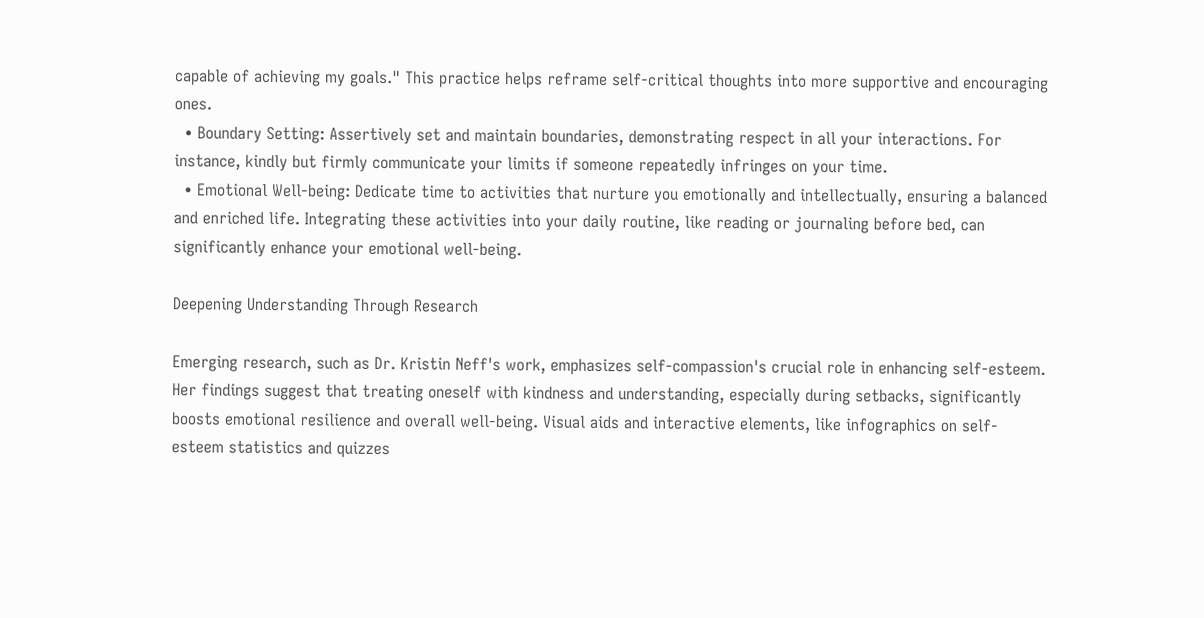capable of achieving my goals." This practice helps reframe self-critical thoughts into more supportive and encouraging ones.
  • Boundary Setting: Assertively set and maintain boundaries, demonstrating respect in all your interactions. For instance, kindly but firmly communicate your limits if someone repeatedly infringes on your time.
  • Emotional Well-being: Dedicate time to activities that nurture you emotionally and intellectually, ensuring a balanced and enriched life. Integrating these activities into your daily routine, like reading or journaling before bed, can significantly enhance your emotional well-being.

Deepening Understanding Through Research

Emerging research, such as Dr. Kristin Neff's work, emphasizes self-compassion's crucial role in enhancing self-esteem. Her findings suggest that treating oneself with kindness and understanding, especially during setbacks, significantly boosts emotional resilience and overall well-being. Visual aids and interactive elements, like infographics on self-esteem statistics and quizzes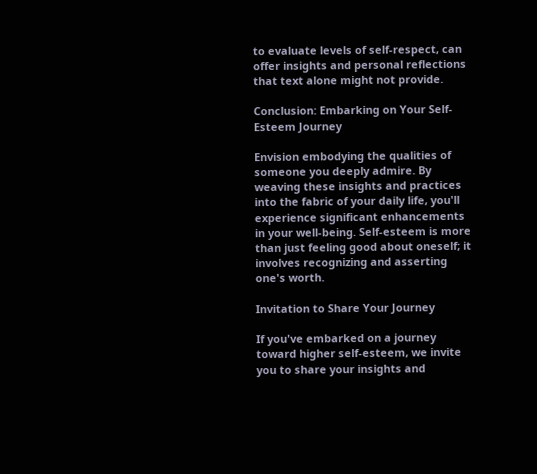to evaluate levels of self-respect, can offer insights and personal reflections that text alone might not provide.

Conclusion: Embarking on Your Self-Esteem Journey

Envision embodying the qualities of someone you deeply admire. By weaving these insights and practices into the fabric of your daily life, you'll experience significant enhancements in your well-being. Self-esteem is more than just feeling good about oneself; it involves recognizing and asserting one's worth.

Invitation to Share Your Journey

If you've embarked on a journey toward higher self-esteem, we invite you to share your insights and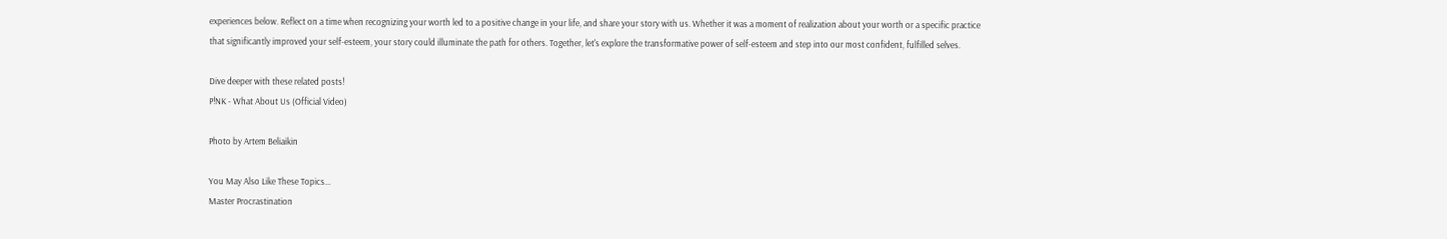experiences below. Reflect on a time when recognizing your worth led to a positive change in your life, and share your story with us. Whether it was a moment of realization about your worth or a specific practice that significantly improved your self-esteem, your story could illuminate the path for others. Together, let's explore the transformative power of self-esteem and step into our most confident, fulfilled selves.

Dive deeper with these related posts!
P!NK - What About Us (Official Video)

Photo by Artem Beliaikin

You May Also Like These Topics...
Master Procrastination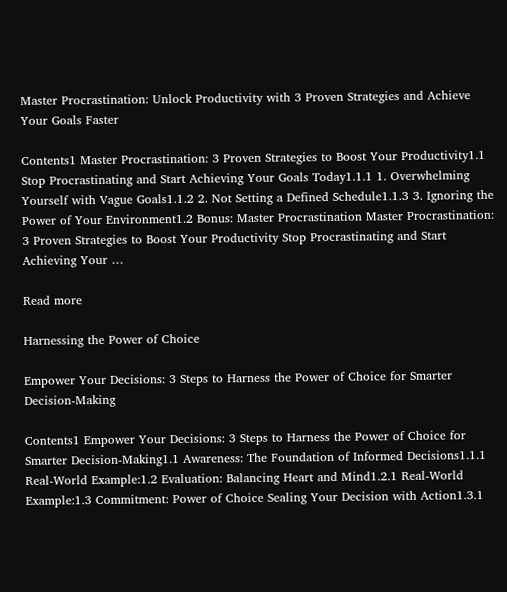Master Procrastination: Unlock Productivity with 3 Proven Strategies and Achieve Your Goals Faster

Contents1 Master Procrastination: 3 Proven Strategies to Boost Your Productivity1.1 Stop Procrastinating and Start Achieving Your Goals Today1.1.1 1. Overwhelming Yourself with Vague Goals1.1.2 2. Not Setting a Defined Schedule1.1.3 3. Ignoring the Power of Your Environment1.2 Bonus: Master Procrastination Master Procrastination: 3 Proven Strategies to Boost Your Productivity Stop Procrastinating and Start Achieving Your …

Read more

Harnessing the Power of Choice

Empower Your Decisions: 3 Steps to Harness the Power of Choice for Smarter Decision-Making

Contents1 Empower Your Decisions: 3 Steps to Harness the Power of Choice for Smarter Decision-Making1.1 Awareness: The Foundation of Informed Decisions1.1.1 Real-World Example:1.2 Evaluation: Balancing Heart and Mind1.2.1 Real-World Example:1.3 Commitment: Power of Choice Sealing Your Decision with Action1.3.1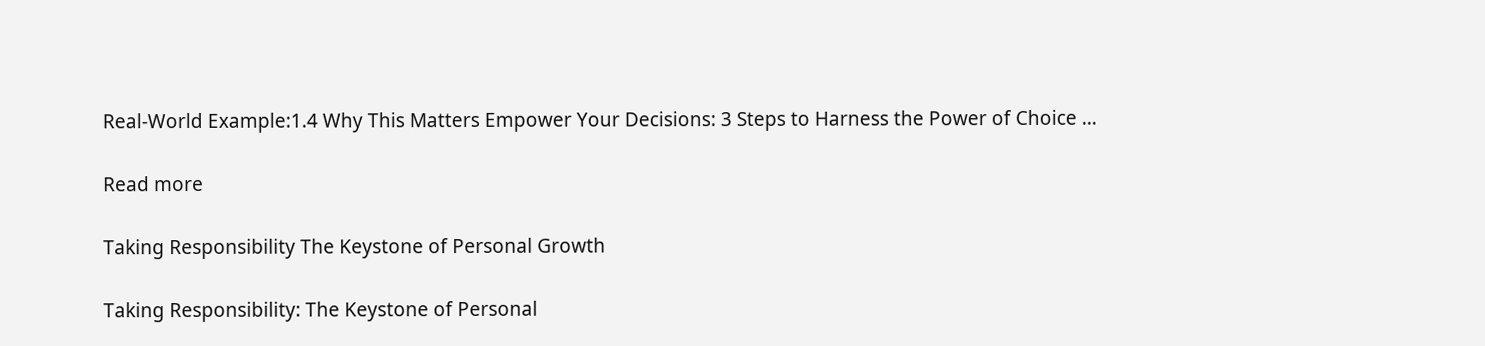Real-World Example:1.4 Why This Matters Empower Your Decisions: 3 Steps to Harness the Power of Choice …

Read more

Taking Responsibility The Keystone of Personal Growth

Taking Responsibility: The Keystone of Personal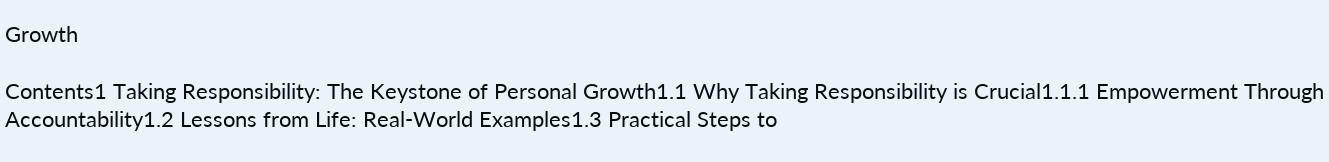Growth

Contents1 Taking Responsibility: The Keystone of Personal Growth1.1 Why Taking Responsibility is Crucial1.1.1 Empowerment Through Accountability1.2 Lessons from Life: Real-World Examples1.3 Practical Steps to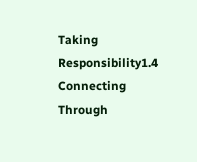Taking Responsibility1.4 Connecting Through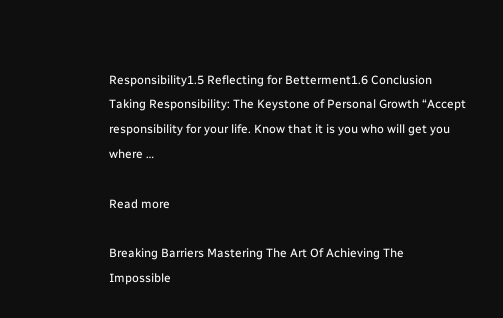Responsibility1.5 Reflecting for Betterment1.6 Conclusion Taking Responsibility: The Keystone of Personal Growth “Accept responsibility for your life. Know that it is you who will get you where …

Read more

Breaking Barriers Mastering The Art Of Achieving The Impossible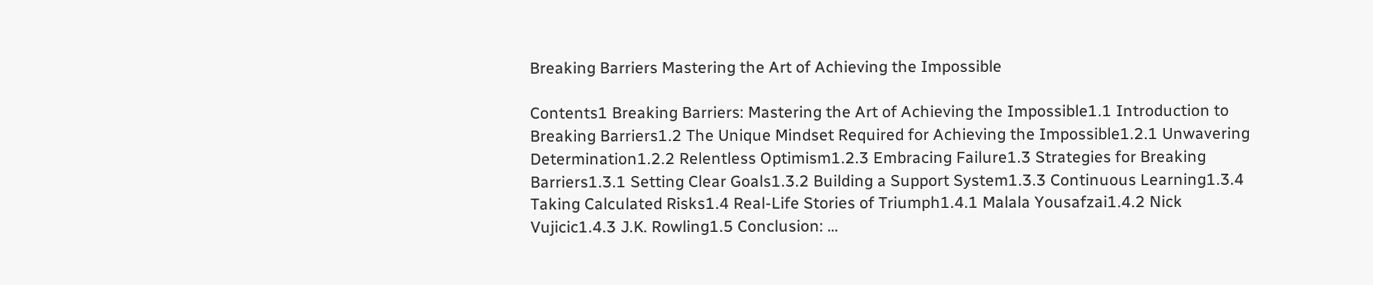Breaking Barriers Mastering the Art of Achieving the Impossible

Contents1 Breaking Barriers: Mastering the Art of Achieving the Impossible1.1 Introduction to Breaking Barriers1.2 The Unique Mindset Required for Achieving the Impossible1.2.1 Unwavering Determination1.2.2 Relentless Optimism1.2.3 Embracing Failure1.3 Strategies for Breaking Barriers1.3.1 Setting Clear Goals1.3.2 Building a Support System1.3.3 Continuous Learning1.3.4 Taking Calculated Risks1.4 Real-Life Stories of Triumph1.4.1 Malala Yousafzai1.4.2 Nick Vujicic1.4.3 J.K. Rowling1.5 Conclusion: …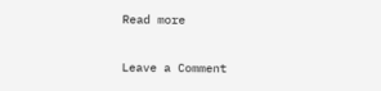Read more

Leave a Comment